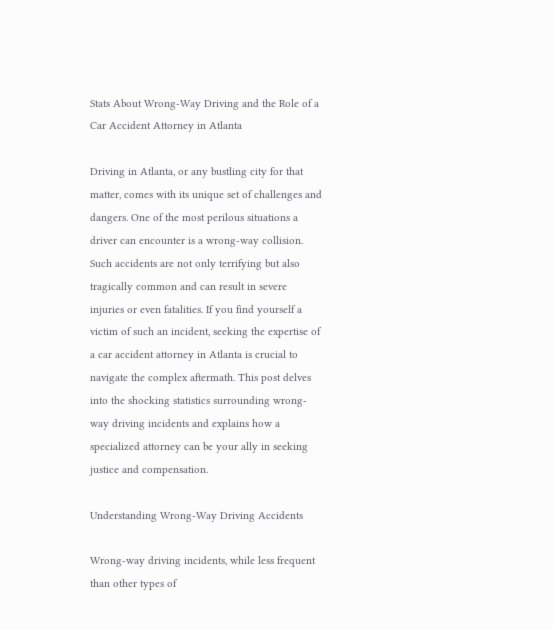Stats About Wrong-Way Driving and the Role of a Car Accident Attorney in Atlanta

Driving in Atlanta, or any bustling city for that matter, comes with its unique set of challenges and dangers. One of the most perilous situations a driver can encounter is a wrong-way collision. Such accidents are not only terrifying but also tragically common and can result in severe injuries or even fatalities. If you find yourself a victim of such an incident, seeking the expertise of a car accident attorney in Atlanta is crucial to navigate the complex aftermath. This post delves into the shocking statistics surrounding wrong-way driving incidents and explains how a specialized attorney can be your ally in seeking justice and compensation.

Understanding Wrong-Way Driving Accidents

Wrong-way driving incidents, while less frequent than other types of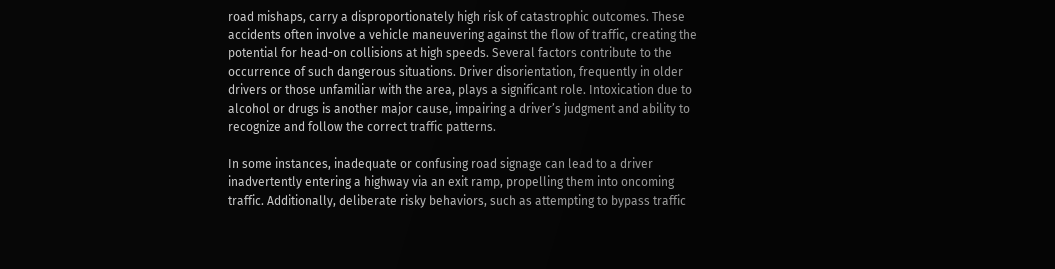road mishaps, carry a disproportionately high risk of catastrophic outcomes. These accidents often involve a vehicle maneuvering against the flow of traffic, creating the potential for head-on collisions at high speeds. Several factors contribute to the occurrence of such dangerous situations. Driver disorientation, frequently in older drivers or those unfamiliar with the area, plays a significant role. Intoxication due to alcohol or drugs is another major cause, impairing a driver’s judgment and ability to recognize and follow the correct traffic patterns.

In some instances, inadequate or confusing road signage can lead to a driver inadvertently entering a highway via an exit ramp, propelling them into oncoming traffic. Additionally, deliberate risky behaviors, such as attempting to bypass traffic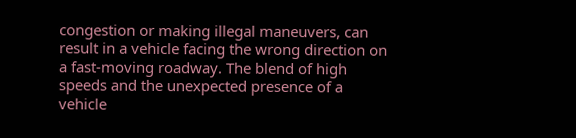congestion or making illegal maneuvers, can result in a vehicle facing the wrong direction on a fast-moving roadway. The blend of high speeds and the unexpected presence of a vehicle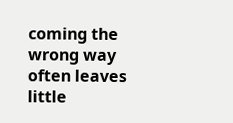coming the wrong way often leaves little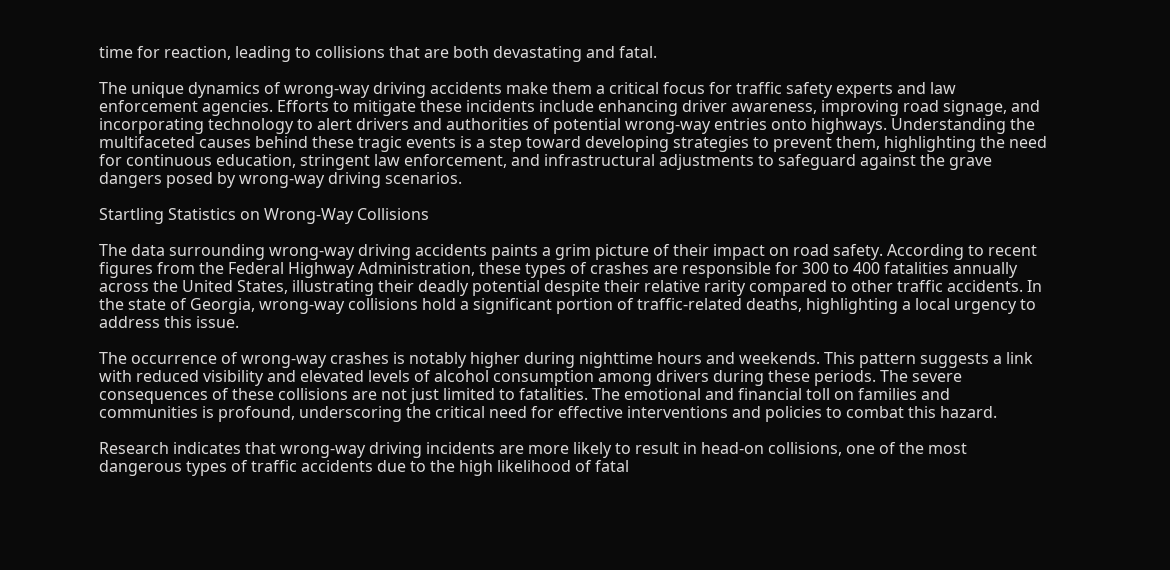time for reaction, leading to collisions that are both devastating and fatal.

The unique dynamics of wrong-way driving accidents make them a critical focus for traffic safety experts and law enforcement agencies. Efforts to mitigate these incidents include enhancing driver awareness, improving road signage, and incorporating technology to alert drivers and authorities of potential wrong-way entries onto highways. Understanding the multifaceted causes behind these tragic events is a step toward developing strategies to prevent them, highlighting the need for continuous education, stringent law enforcement, and infrastructural adjustments to safeguard against the grave dangers posed by wrong-way driving scenarios.

Startling Statistics on Wrong-Way Collisions

The data surrounding wrong-way driving accidents paints a grim picture of their impact on road safety. According to recent figures from the Federal Highway Administration, these types of crashes are responsible for 300 to 400 fatalities annually across the United States, illustrating their deadly potential despite their relative rarity compared to other traffic accidents. In the state of Georgia, wrong-way collisions hold a significant portion of traffic-related deaths, highlighting a local urgency to address this issue.

The occurrence of wrong-way crashes is notably higher during nighttime hours and weekends. This pattern suggests a link with reduced visibility and elevated levels of alcohol consumption among drivers during these periods. The severe consequences of these collisions are not just limited to fatalities. The emotional and financial toll on families and communities is profound, underscoring the critical need for effective interventions and policies to combat this hazard.

Research indicates that wrong-way driving incidents are more likely to result in head-on collisions, one of the most dangerous types of traffic accidents due to the high likelihood of fatal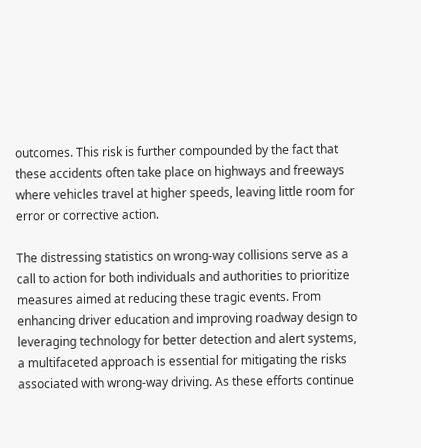outcomes. This risk is further compounded by the fact that these accidents often take place on highways and freeways where vehicles travel at higher speeds, leaving little room for error or corrective action.

The distressing statistics on wrong-way collisions serve as a call to action for both individuals and authorities to prioritize measures aimed at reducing these tragic events. From enhancing driver education and improving roadway design to leveraging technology for better detection and alert systems, a multifaceted approach is essential for mitigating the risks associated with wrong-way driving. As these efforts continue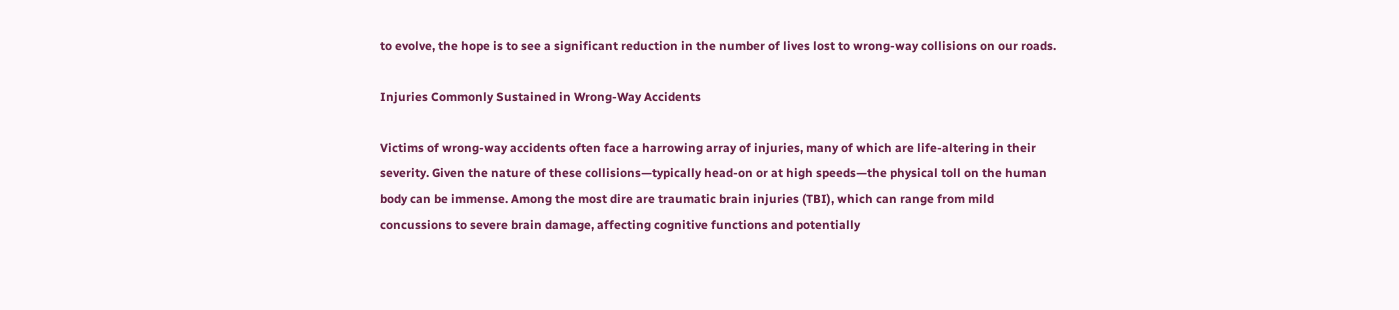to evolve, the hope is to see a significant reduction in the number of lives lost to wrong-way collisions on our roads.

Injuries Commonly Sustained in Wrong-Way Accidents

Victims of wrong-way accidents often face a harrowing array of injuries, many of which are life-altering in their severity. Given the nature of these collisions—typically head-on or at high speeds—the physical toll on the human body can be immense. Among the most dire are traumatic brain injuries (TBI), which can range from mild concussions to severe brain damage, affecting cognitive functions and potentially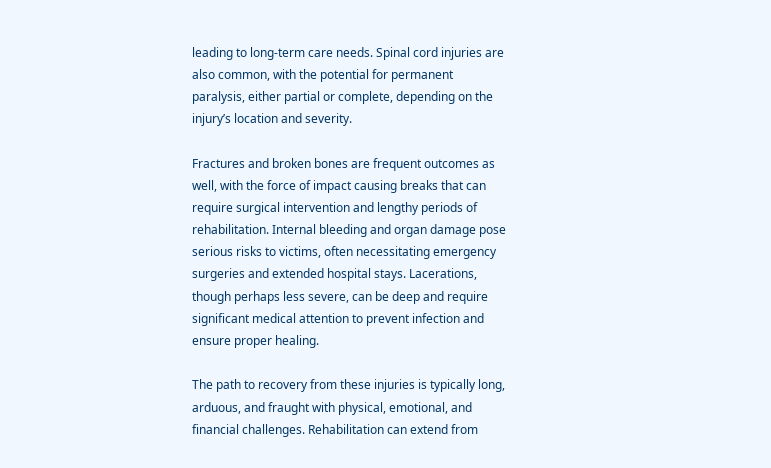leading to long-term care needs. Spinal cord injuries are also common, with the potential for permanent paralysis, either partial or complete, depending on the injury’s location and severity.

Fractures and broken bones are frequent outcomes as well, with the force of impact causing breaks that can require surgical intervention and lengthy periods of rehabilitation. Internal bleeding and organ damage pose serious risks to victims, often necessitating emergency surgeries and extended hospital stays. Lacerations, though perhaps less severe, can be deep and require significant medical attention to prevent infection and ensure proper healing.

The path to recovery from these injuries is typically long, arduous, and fraught with physical, emotional, and financial challenges. Rehabilitation can extend from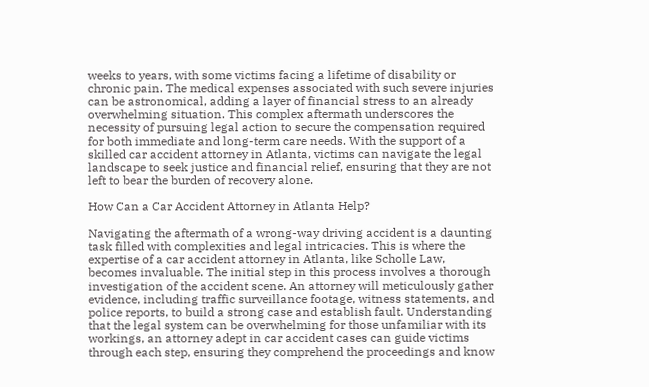weeks to years, with some victims facing a lifetime of disability or chronic pain. The medical expenses associated with such severe injuries can be astronomical, adding a layer of financial stress to an already overwhelming situation. This complex aftermath underscores the necessity of pursuing legal action to secure the compensation required for both immediate and long-term care needs. With the support of a skilled car accident attorney in Atlanta, victims can navigate the legal landscape to seek justice and financial relief, ensuring that they are not left to bear the burden of recovery alone.

How Can a Car Accident Attorney in Atlanta Help?

Navigating the aftermath of a wrong-way driving accident is a daunting task filled with complexities and legal intricacies. This is where the expertise of a car accident attorney in Atlanta, like Scholle Law, becomes invaluable. The initial step in this process involves a thorough investigation of the accident scene. An attorney will meticulously gather evidence, including traffic surveillance footage, witness statements, and police reports, to build a strong case and establish fault. Understanding that the legal system can be overwhelming for those unfamiliar with its workings, an attorney adept in car accident cases can guide victims through each step, ensuring they comprehend the proceedings and know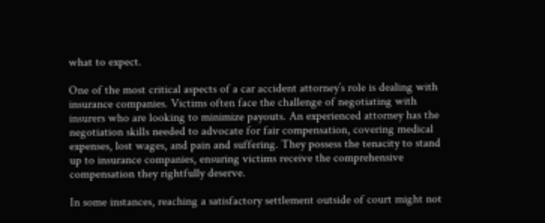what to expect.

One of the most critical aspects of a car accident attorney’s role is dealing with insurance companies. Victims often face the challenge of negotiating with insurers who are looking to minimize payouts. An experienced attorney has the negotiation skills needed to advocate for fair compensation, covering medical expenses, lost wages, and pain and suffering. They possess the tenacity to stand up to insurance companies, ensuring victims receive the comprehensive compensation they rightfully deserve.

In some instances, reaching a satisfactory settlement outside of court might not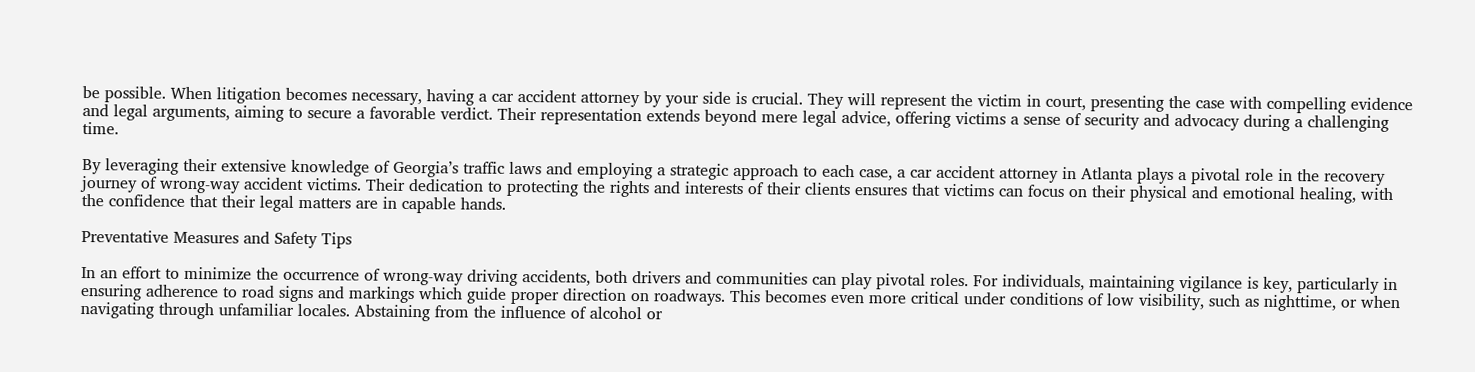be possible. When litigation becomes necessary, having a car accident attorney by your side is crucial. They will represent the victim in court, presenting the case with compelling evidence and legal arguments, aiming to secure a favorable verdict. Their representation extends beyond mere legal advice, offering victims a sense of security and advocacy during a challenging time.

By leveraging their extensive knowledge of Georgia’s traffic laws and employing a strategic approach to each case, a car accident attorney in Atlanta plays a pivotal role in the recovery journey of wrong-way accident victims. Their dedication to protecting the rights and interests of their clients ensures that victims can focus on their physical and emotional healing, with the confidence that their legal matters are in capable hands.

Preventative Measures and Safety Tips

In an effort to minimize the occurrence of wrong-way driving accidents, both drivers and communities can play pivotal roles. For individuals, maintaining vigilance is key, particularly in ensuring adherence to road signs and markings which guide proper direction on roadways. This becomes even more critical under conditions of low visibility, such as nighttime, or when navigating through unfamiliar locales. Abstaining from the influence of alcohol or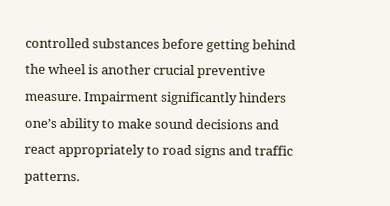controlled substances before getting behind the wheel is another crucial preventive measure. Impairment significantly hinders one’s ability to make sound decisions and react appropriately to road signs and traffic patterns.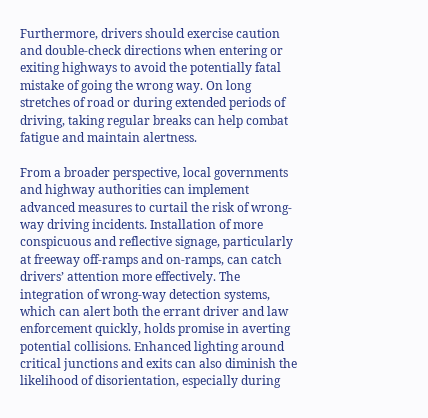Furthermore, drivers should exercise caution and double-check directions when entering or exiting highways to avoid the potentially fatal mistake of going the wrong way. On long stretches of road or during extended periods of driving, taking regular breaks can help combat fatigue and maintain alertness.

From a broader perspective, local governments and highway authorities can implement advanced measures to curtail the risk of wrong-way driving incidents. Installation of more conspicuous and reflective signage, particularly at freeway off-ramps and on-ramps, can catch drivers’ attention more effectively. The integration of wrong-way detection systems, which can alert both the errant driver and law enforcement quickly, holds promise in averting potential collisions. Enhanced lighting around critical junctions and exits can also diminish the likelihood of disorientation, especially during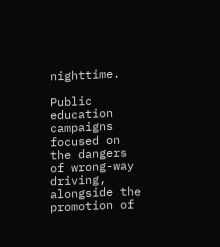nighttime.

Public education campaigns focused on the dangers of wrong-way driving, alongside the promotion of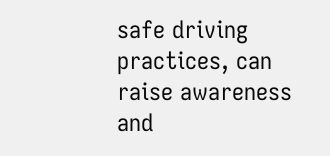safe driving practices, can raise awareness and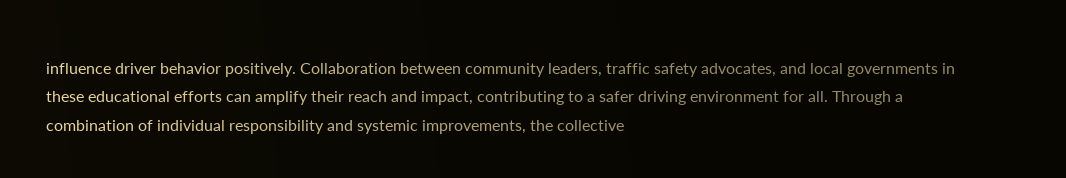influence driver behavior positively. Collaboration between community leaders, traffic safety advocates, and local governments in these educational efforts can amplify their reach and impact, contributing to a safer driving environment for all. Through a combination of individual responsibility and systemic improvements, the collective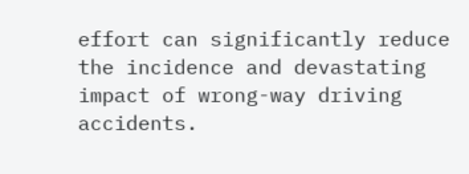effort can significantly reduce the incidence and devastating impact of wrong-way driving accidents.